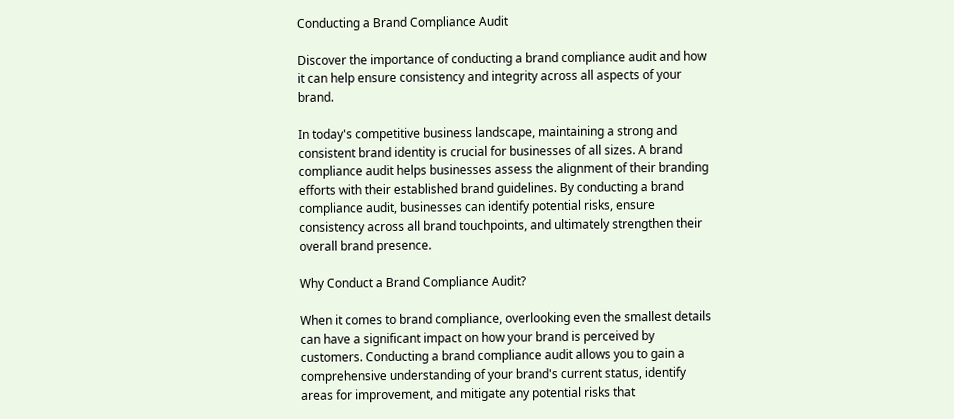Conducting a Brand Compliance Audit

Discover the importance of conducting a brand compliance audit and how it can help ensure consistency and integrity across all aspects of your brand.

In today's competitive business landscape, maintaining a strong and consistent brand identity is crucial for businesses of all sizes. A brand compliance audit helps businesses assess the alignment of their branding efforts with their established brand guidelines. By conducting a brand compliance audit, businesses can identify potential risks, ensure consistency across all brand touchpoints, and ultimately strengthen their overall brand presence.

Why Conduct a Brand Compliance Audit?

When it comes to brand compliance, overlooking even the smallest details can have a significant impact on how your brand is perceived by customers. Conducting a brand compliance audit allows you to gain a comprehensive understanding of your brand's current status, identify areas for improvement, and mitigate any potential risks that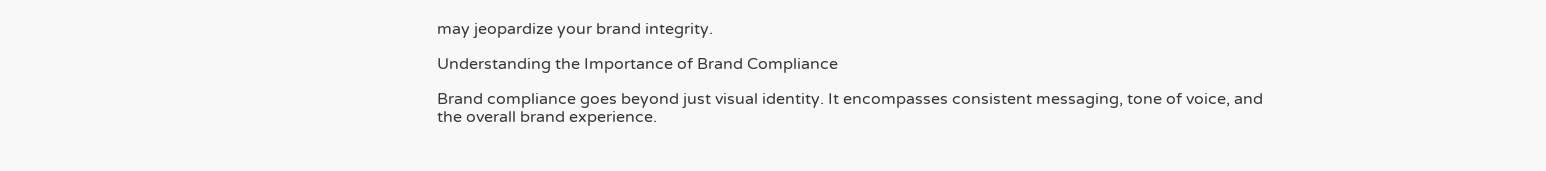may jeopardize your brand integrity.

Understanding the Importance of Brand Compliance

Brand compliance goes beyond just visual identity. It encompasses consistent messaging, tone of voice, and the overall brand experience.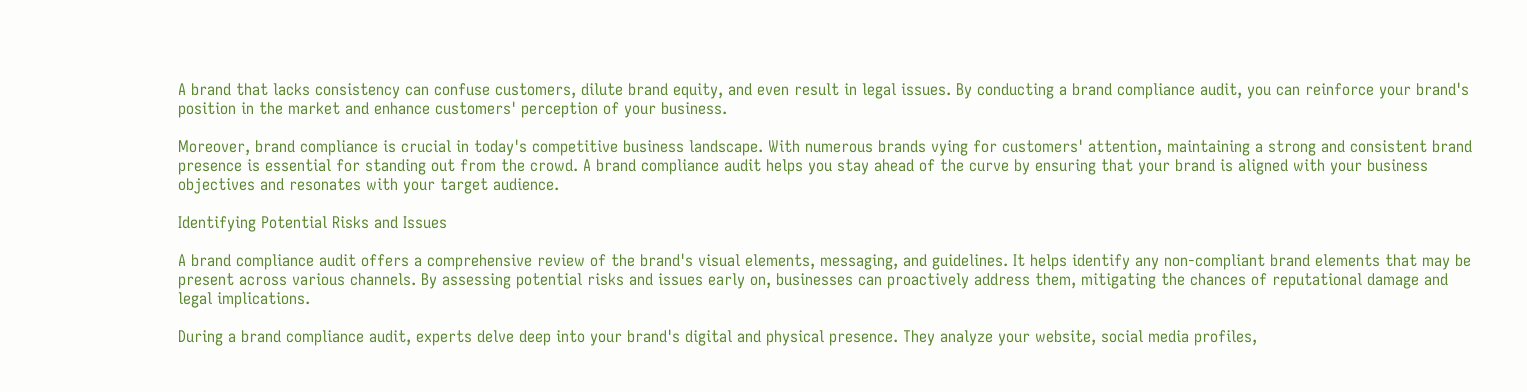A brand that lacks consistency can confuse customers, dilute brand equity, and even result in legal issues. By conducting a brand compliance audit, you can reinforce your brand's position in the market and enhance customers' perception of your business.

Moreover, brand compliance is crucial in today's competitive business landscape. With numerous brands vying for customers' attention, maintaining a strong and consistent brand presence is essential for standing out from the crowd. A brand compliance audit helps you stay ahead of the curve by ensuring that your brand is aligned with your business objectives and resonates with your target audience.

Identifying Potential Risks and Issues

A brand compliance audit offers a comprehensive review of the brand's visual elements, messaging, and guidelines. It helps identify any non-compliant brand elements that may be present across various channels. By assessing potential risks and issues early on, businesses can proactively address them, mitigating the chances of reputational damage and legal implications.

During a brand compliance audit, experts delve deep into your brand's digital and physical presence. They analyze your website, social media profiles,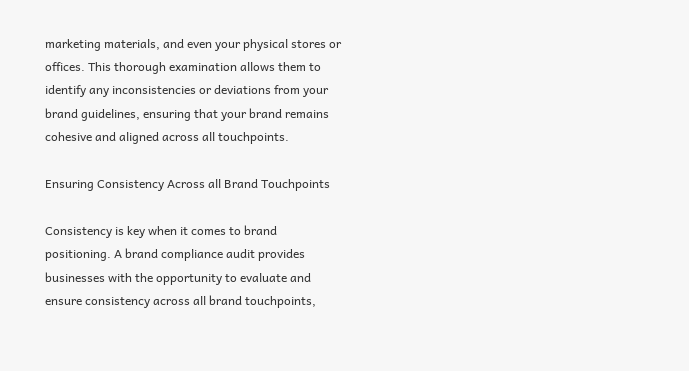marketing materials, and even your physical stores or offices. This thorough examination allows them to identify any inconsistencies or deviations from your brand guidelines, ensuring that your brand remains cohesive and aligned across all touchpoints.

Ensuring Consistency Across all Brand Touchpoints

Consistency is key when it comes to brand positioning. A brand compliance audit provides businesses with the opportunity to evaluate and ensure consistency across all brand touchpoints,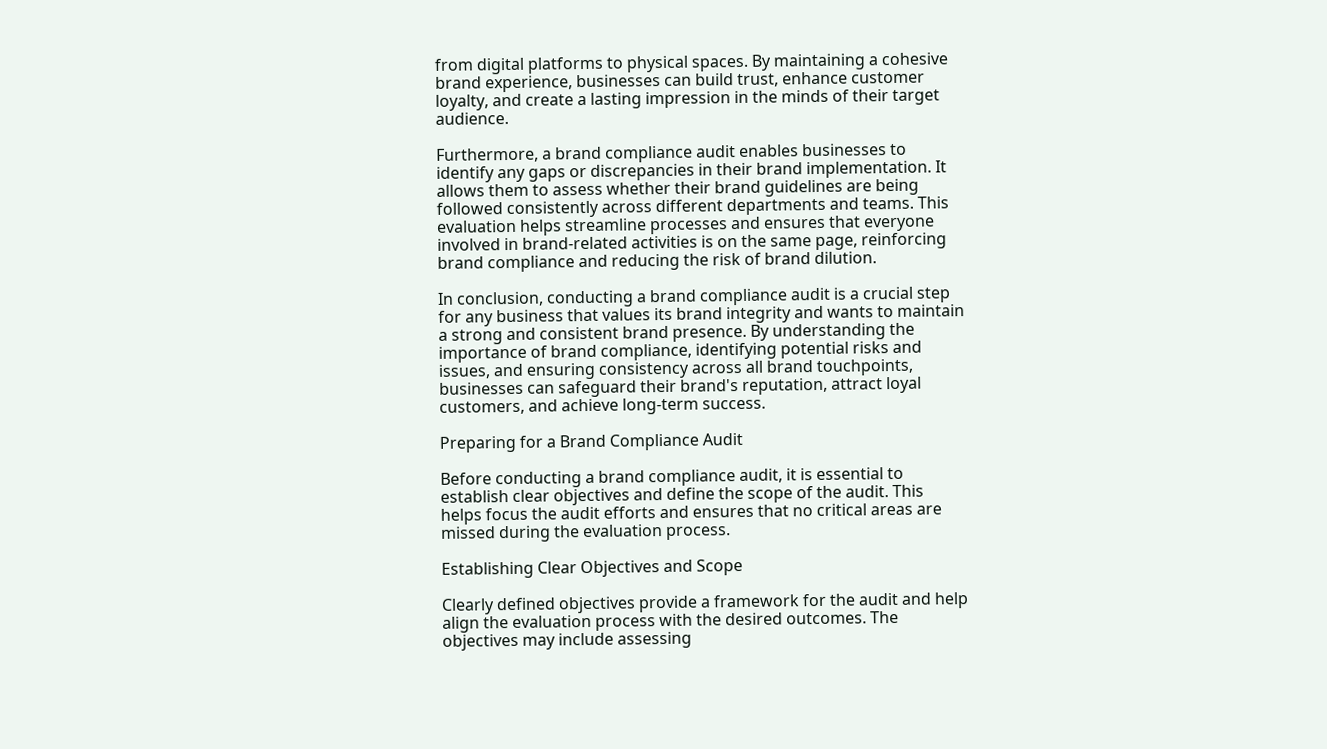from digital platforms to physical spaces. By maintaining a cohesive brand experience, businesses can build trust, enhance customer loyalty, and create a lasting impression in the minds of their target audience.

Furthermore, a brand compliance audit enables businesses to identify any gaps or discrepancies in their brand implementation. It allows them to assess whether their brand guidelines are being followed consistently across different departments and teams. This evaluation helps streamline processes and ensures that everyone involved in brand-related activities is on the same page, reinforcing brand compliance and reducing the risk of brand dilution.

In conclusion, conducting a brand compliance audit is a crucial step for any business that values its brand integrity and wants to maintain a strong and consistent brand presence. By understanding the importance of brand compliance, identifying potential risks and issues, and ensuring consistency across all brand touchpoints, businesses can safeguard their brand's reputation, attract loyal customers, and achieve long-term success.

Preparing for a Brand Compliance Audit

Before conducting a brand compliance audit, it is essential to establish clear objectives and define the scope of the audit. This helps focus the audit efforts and ensures that no critical areas are missed during the evaluation process.

Establishing Clear Objectives and Scope

Clearly defined objectives provide a framework for the audit and help align the evaluation process with the desired outcomes. The objectives may include assessing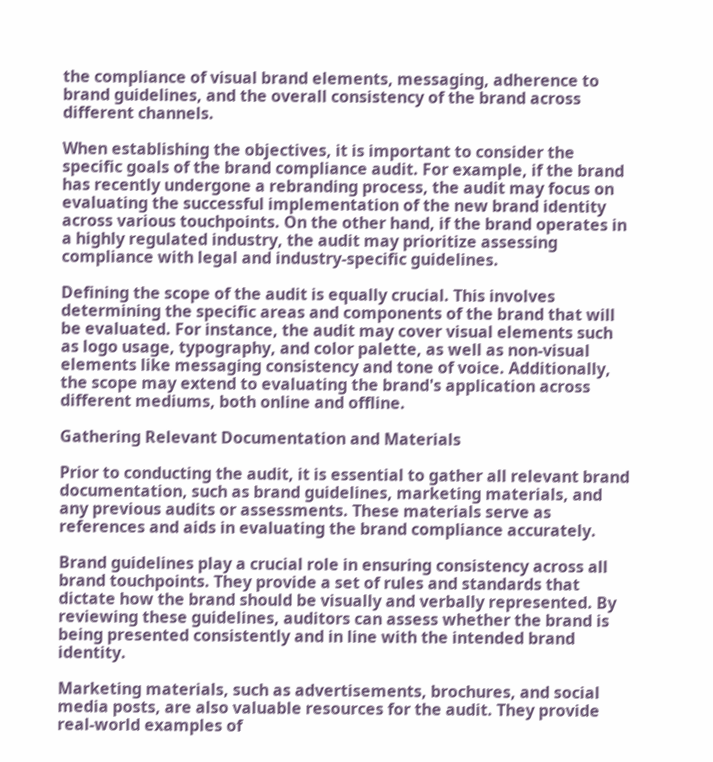the compliance of visual brand elements, messaging, adherence to brand guidelines, and the overall consistency of the brand across different channels.

When establishing the objectives, it is important to consider the specific goals of the brand compliance audit. For example, if the brand has recently undergone a rebranding process, the audit may focus on evaluating the successful implementation of the new brand identity across various touchpoints. On the other hand, if the brand operates in a highly regulated industry, the audit may prioritize assessing compliance with legal and industry-specific guidelines.

Defining the scope of the audit is equally crucial. This involves determining the specific areas and components of the brand that will be evaluated. For instance, the audit may cover visual elements such as logo usage, typography, and color palette, as well as non-visual elements like messaging consistency and tone of voice. Additionally, the scope may extend to evaluating the brand's application across different mediums, both online and offline.

Gathering Relevant Documentation and Materials

Prior to conducting the audit, it is essential to gather all relevant brand documentation, such as brand guidelines, marketing materials, and any previous audits or assessments. These materials serve as references and aids in evaluating the brand compliance accurately.

Brand guidelines play a crucial role in ensuring consistency across all brand touchpoints. They provide a set of rules and standards that dictate how the brand should be visually and verbally represented. By reviewing these guidelines, auditors can assess whether the brand is being presented consistently and in line with the intended brand identity.

Marketing materials, such as advertisements, brochures, and social media posts, are also valuable resources for the audit. They provide real-world examples of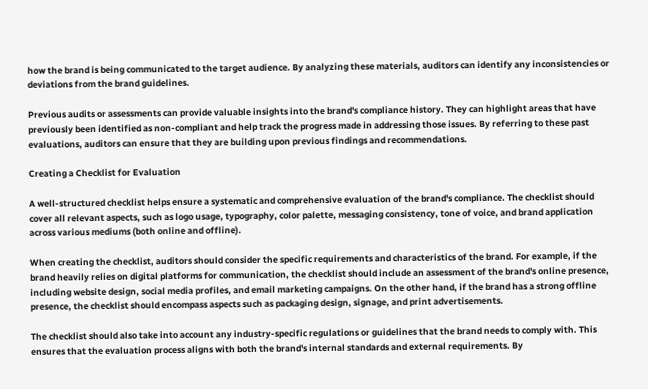how the brand is being communicated to the target audience. By analyzing these materials, auditors can identify any inconsistencies or deviations from the brand guidelines.

Previous audits or assessments can provide valuable insights into the brand's compliance history. They can highlight areas that have previously been identified as non-compliant and help track the progress made in addressing those issues. By referring to these past evaluations, auditors can ensure that they are building upon previous findings and recommendations.

Creating a Checklist for Evaluation

A well-structured checklist helps ensure a systematic and comprehensive evaluation of the brand's compliance. The checklist should cover all relevant aspects, such as logo usage, typography, color palette, messaging consistency, tone of voice, and brand application across various mediums (both online and offline).

When creating the checklist, auditors should consider the specific requirements and characteristics of the brand. For example, if the brand heavily relies on digital platforms for communication, the checklist should include an assessment of the brand's online presence, including website design, social media profiles, and email marketing campaigns. On the other hand, if the brand has a strong offline presence, the checklist should encompass aspects such as packaging design, signage, and print advertisements.

The checklist should also take into account any industry-specific regulations or guidelines that the brand needs to comply with. This ensures that the evaluation process aligns with both the brand's internal standards and external requirements. By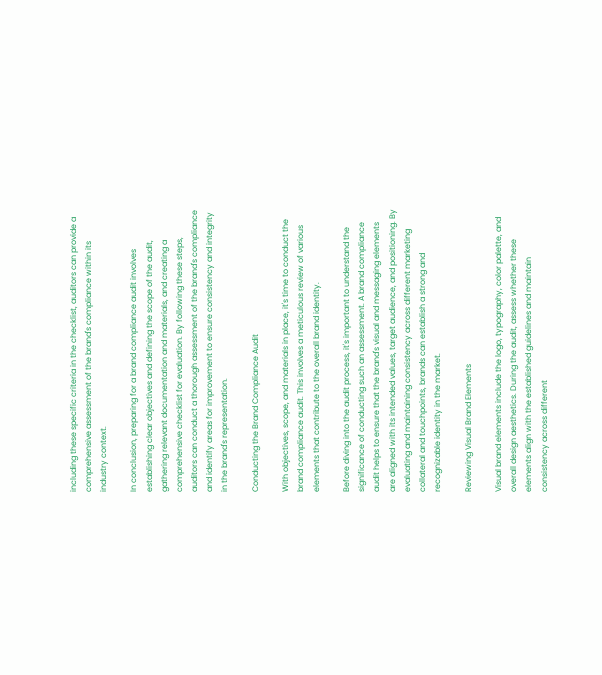including these specific criteria in the checklist, auditors can provide a comprehensive assessment of the brand's compliance within its industry context.

In conclusion, preparing for a brand compliance audit involves establishing clear objectives and defining the scope of the audit, gathering relevant documentation and materials, and creating a comprehensive checklist for evaluation. By following these steps, auditors can conduct a thorough assessment of the brand's compliance and identify areas for improvement to ensure consistency and integrity in the brand's representation.

Conducting the Brand Compliance Audit

With objectives, scope, and materials in place, it's time to conduct the brand compliance audit. This involves a meticulous review of various elements that contribute to the overall brand identity.

Before diving into the audit process, it's important to understand the significance of conducting such an assessment. A brand compliance audit helps to ensure that the brand's visual and messaging elements are aligned with its intended values, target audience, and positioning. By evaluating and maintaining consistency across different marketing collateral and touchpoints, brands can establish a strong and recognizable identity in the market.

Reviewing Visual Brand Elements

Visual brand elements include the logo, typography, color palette, and overall design aesthetics. During the audit, assess whether these elements align with the established guidelines and maintain consistency across different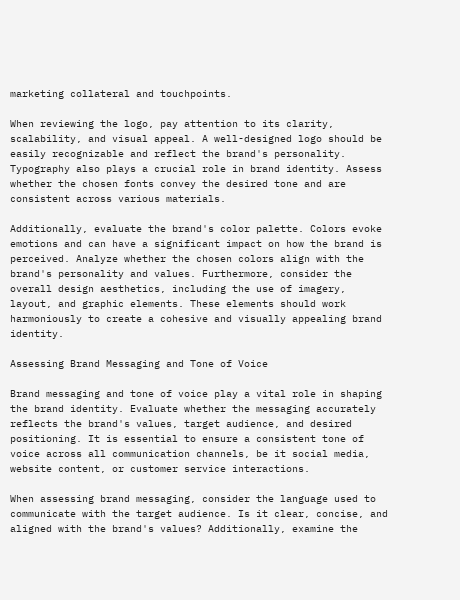marketing collateral and touchpoints.

When reviewing the logo, pay attention to its clarity, scalability, and visual appeal. A well-designed logo should be easily recognizable and reflect the brand's personality. Typography also plays a crucial role in brand identity. Assess whether the chosen fonts convey the desired tone and are consistent across various materials.

Additionally, evaluate the brand's color palette. Colors evoke emotions and can have a significant impact on how the brand is perceived. Analyze whether the chosen colors align with the brand's personality and values. Furthermore, consider the overall design aesthetics, including the use of imagery, layout, and graphic elements. These elements should work harmoniously to create a cohesive and visually appealing brand identity.

Assessing Brand Messaging and Tone of Voice

Brand messaging and tone of voice play a vital role in shaping the brand identity. Evaluate whether the messaging accurately reflects the brand's values, target audience, and desired positioning. It is essential to ensure a consistent tone of voice across all communication channels, be it social media, website content, or customer service interactions.

When assessing brand messaging, consider the language used to communicate with the target audience. Is it clear, concise, and aligned with the brand's values? Additionally, examine the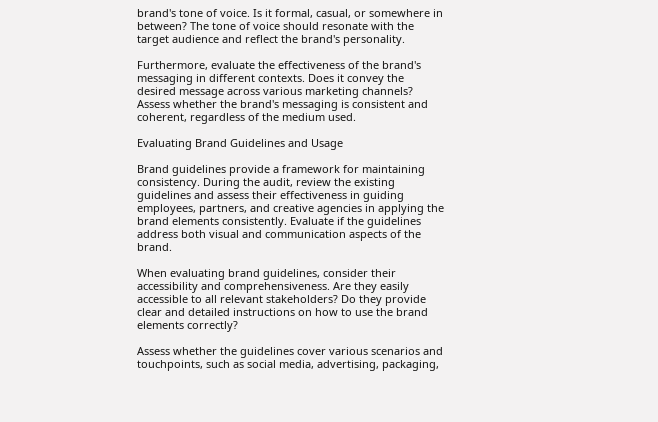brand's tone of voice. Is it formal, casual, or somewhere in between? The tone of voice should resonate with the target audience and reflect the brand's personality.

Furthermore, evaluate the effectiveness of the brand's messaging in different contexts. Does it convey the desired message across various marketing channels? Assess whether the brand's messaging is consistent and coherent, regardless of the medium used.

Evaluating Brand Guidelines and Usage

Brand guidelines provide a framework for maintaining consistency. During the audit, review the existing guidelines and assess their effectiveness in guiding employees, partners, and creative agencies in applying the brand elements consistently. Evaluate if the guidelines address both visual and communication aspects of the brand.

When evaluating brand guidelines, consider their accessibility and comprehensiveness. Are they easily accessible to all relevant stakeholders? Do they provide clear and detailed instructions on how to use the brand elements correctly?

Assess whether the guidelines cover various scenarios and touchpoints, such as social media, advertising, packaging,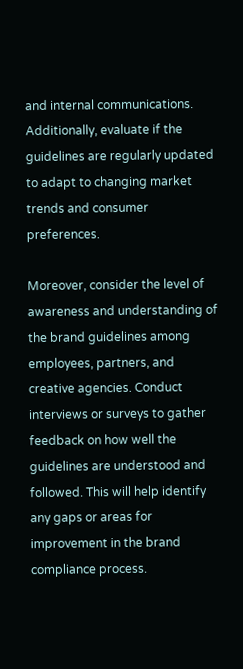and internal communications. Additionally, evaluate if the guidelines are regularly updated to adapt to changing market trends and consumer preferences.

Moreover, consider the level of awareness and understanding of the brand guidelines among employees, partners, and creative agencies. Conduct interviews or surveys to gather feedback on how well the guidelines are understood and followed. This will help identify any gaps or areas for improvement in the brand compliance process.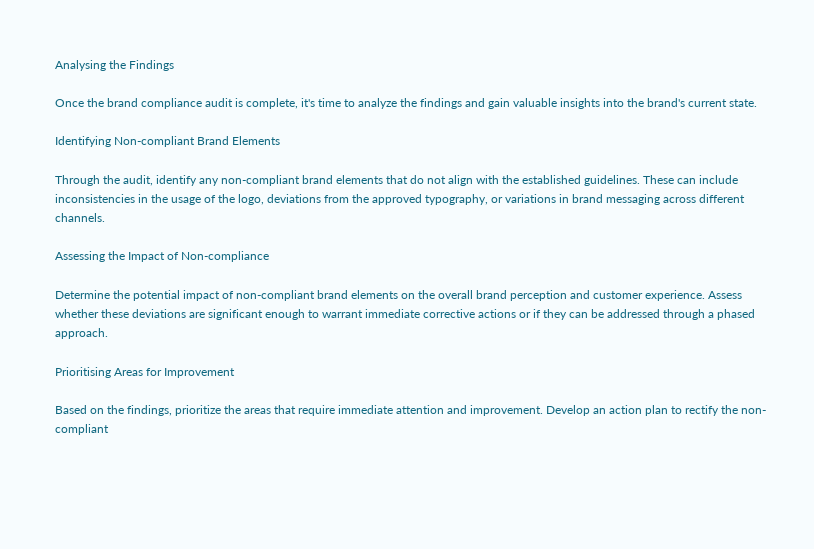Analysing the Findings

Once the brand compliance audit is complete, it's time to analyze the findings and gain valuable insights into the brand's current state.

Identifying Non-compliant Brand Elements

Through the audit, identify any non-compliant brand elements that do not align with the established guidelines. These can include inconsistencies in the usage of the logo, deviations from the approved typography, or variations in brand messaging across different channels.

Assessing the Impact of Non-compliance

Determine the potential impact of non-compliant brand elements on the overall brand perception and customer experience. Assess whether these deviations are significant enough to warrant immediate corrective actions or if they can be addressed through a phased approach.

Prioritising Areas for Improvement

Based on the findings, prioritize the areas that require immediate attention and improvement. Develop an action plan to rectify the non-compliant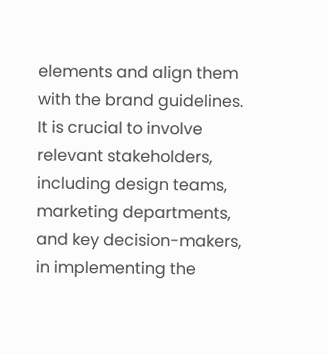elements and align them with the brand guidelines. It is crucial to involve relevant stakeholders, including design teams, marketing departments, and key decision-makers, in implementing the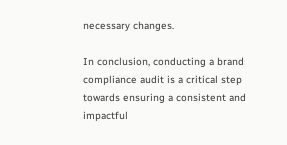necessary changes.

In conclusion, conducting a brand compliance audit is a critical step towards ensuring a consistent and impactful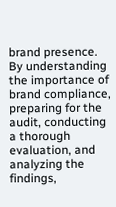brand presence. By understanding the importance of brand compliance, preparing for the audit, conducting a thorough evaluation, and analyzing the findings,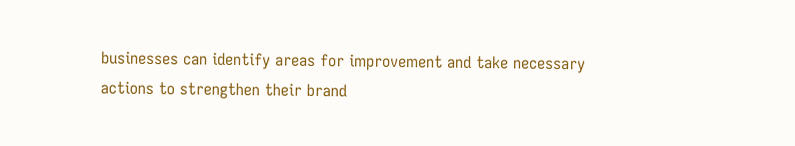businesses can identify areas for improvement and take necessary actions to strengthen their brand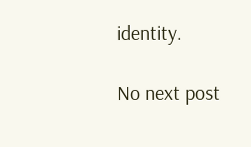identity.

No next post